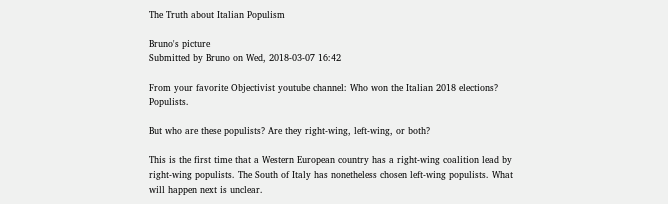The Truth about Italian Populism

Bruno's picture
Submitted by Bruno on Wed, 2018-03-07 16:42

From your favorite Objectivist youtube channel: Who won the Italian 2018 elections? Populists.

But who are these populists? Are they right-wing, left-wing, or both?

This is the first time that a Western European country has a right-wing coalition lead by right-wing populists. The South of Italy has nonetheless chosen left-wing populists. What will happen next is unclear.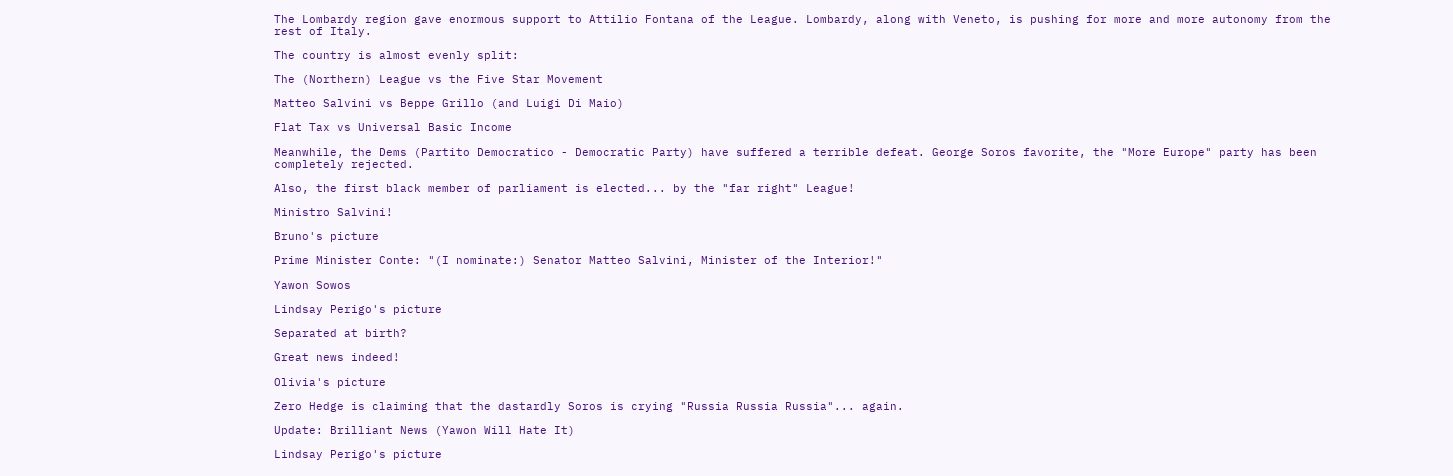The Lombardy region gave enormous support to Attilio Fontana of the League. Lombardy, along with Veneto, is pushing for more and more autonomy from the rest of Italy.

The country is almost evenly split:

The (Northern) League vs the Five Star Movement

Matteo Salvini vs Beppe Grillo (and Luigi Di Maio)

Flat Tax vs Universal Basic Income

Meanwhile, the Dems (Partito Democratico - Democratic Party) have suffered a terrible defeat. George Soros favorite, the "More Europe" party has been completely rejected.

Also, the first black member of parliament is elected... by the "far right" League!

Ministro Salvini!

Bruno's picture

Prime Minister Conte: "(I nominate:) Senator Matteo Salvini, Minister of the Interior!"

Yawon Sowos

Lindsay Perigo's picture

Separated at birth?

Great news indeed!

Olivia's picture

Zero Hedge is claiming that the dastardly Soros is crying "Russia Russia Russia"... again.

Update: Brilliant News (Yawon Will Hate It)

Lindsay Perigo's picture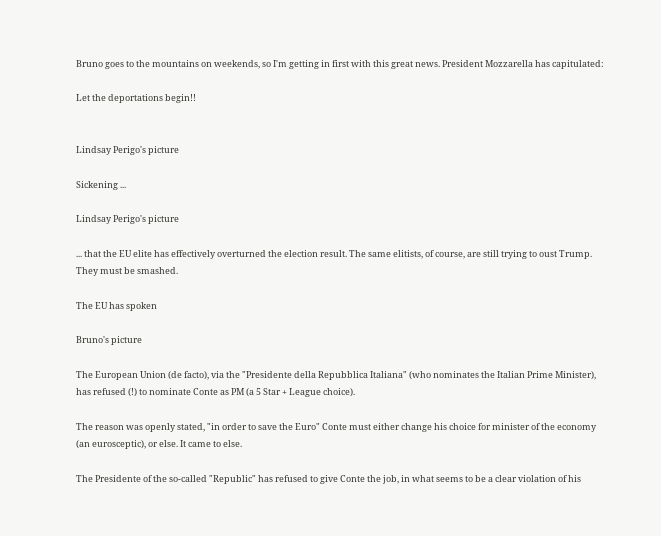Bruno goes to the mountains on weekends, so I'm getting in first with this great news. President Mozzarella has capitulated:

Let the deportations begin!!


Lindsay Perigo's picture

Sickening ...

Lindsay Perigo's picture

... that the EU elite has effectively overturned the election result. The same elitists, of course, are still trying to oust Trump. They must be smashed.

The EU has spoken

Bruno's picture

The European Union (de facto), via the "Presidente della Repubblica Italiana" (who nominates the Italian Prime Minister), has refused (!) to nominate Conte as PM (a 5 Star + League choice).

The reason was openly stated, "in order to save the Euro" Conte must either change his choice for minister of the economy (an eurosceptic), or else. It came to else.

The Presidente of the so-called "Republic" has refused to give Conte the job, in what seems to be a clear violation of his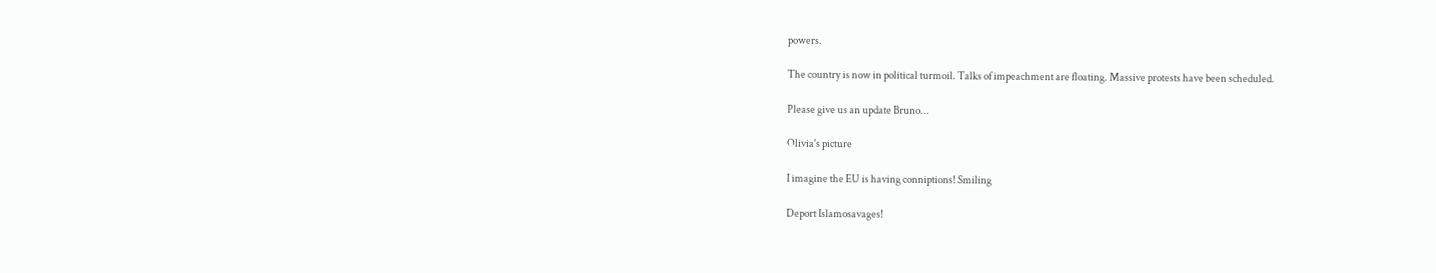powers.

The country is now in political turmoil. Talks of impeachment are floating. Massive protests have been scheduled.

Please give us an update Bruno...

Olivia's picture

I imagine the EU is having conniptions! Smiling

Deport Islamosavages!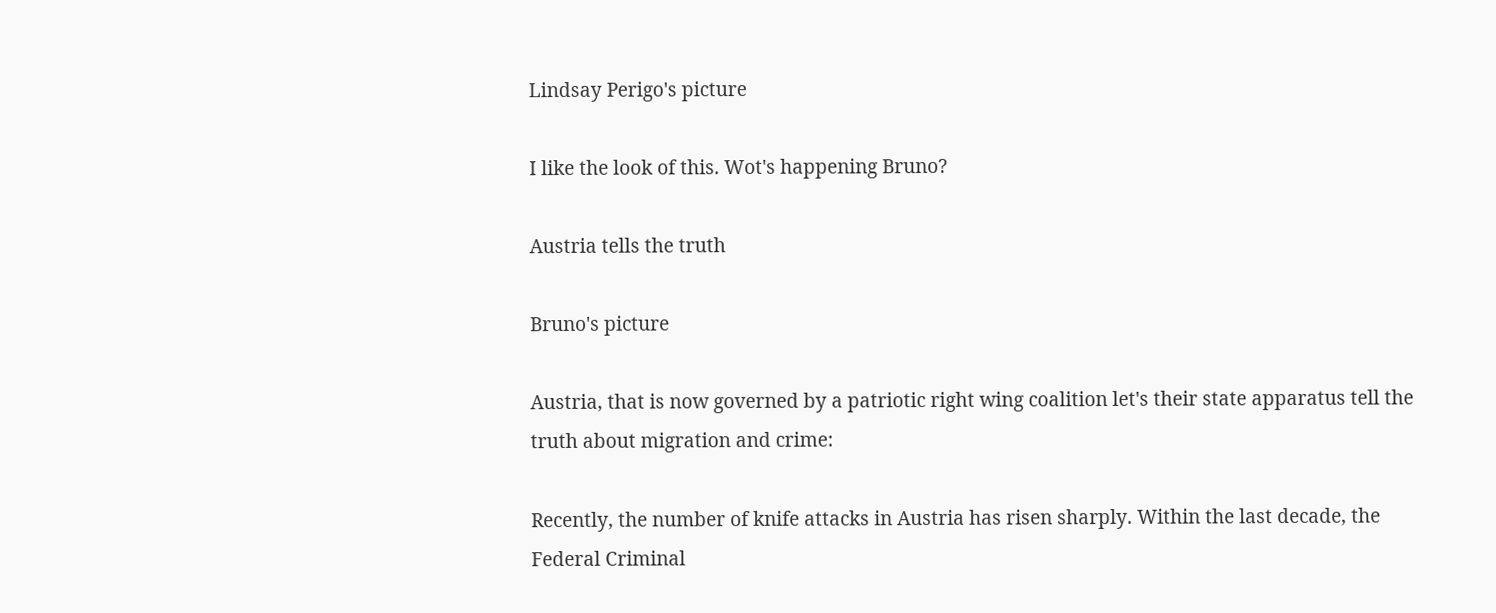Lindsay Perigo's picture

I like the look of this. Wot's happening Bruno?

Austria tells the truth

Bruno's picture

Austria, that is now governed by a patriotic right wing coalition let's their state apparatus tell the truth about migration and crime:

Recently, the number of knife attacks in Austria has risen sharply. Within the last decade, the Federal Criminal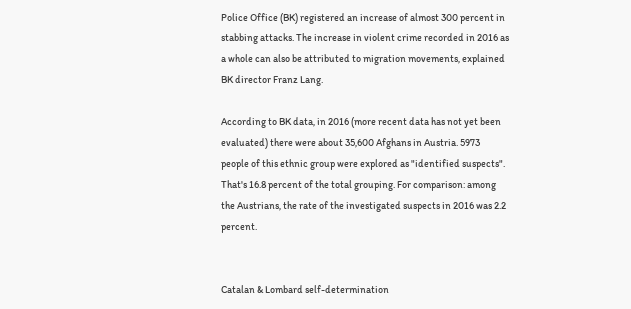Police Office (BK) registered an increase of almost 300 percent in stabbing attacks. The increase in violent crime recorded in 2016 as a whole can also be attributed to migration movements, explained BK director Franz Lang.

According to BK data, in 2016 (more recent data has not yet been evaluated) there were about 35,600 Afghans in Austria. 5973 people of this ethnic group were explored as "identified suspects". That's 16.8 percent of the total grouping. For comparison: among the Austrians, the rate of the investigated suspects in 2016 was 2.2 percent.


Catalan & Lombard self-determination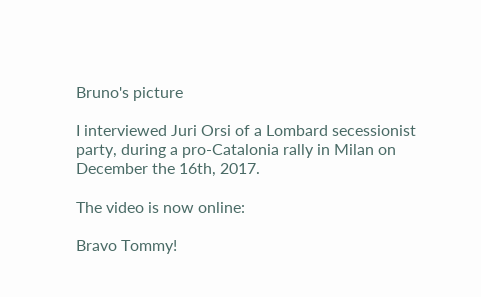Bruno's picture

I interviewed Juri Orsi of a Lombard secessionist party, during a pro-Catalonia rally in Milan on December the 16th, 2017.

The video is now online:

Bravo Tommy!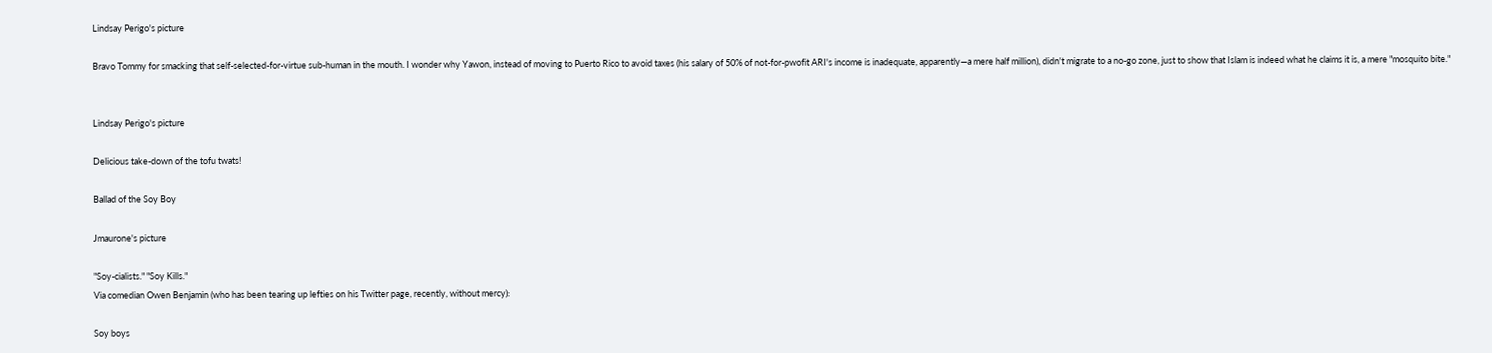Lindsay Perigo's picture

Bravo Tommy for smacking that self-selected-for-virtue sub-human in the mouth. I wonder why Yawon, instead of moving to Puerto Rico to avoid taxes (his salary of 50% of not-for-pwofit ARI's income is inadequate, apparently—a mere half million), didn't migrate to a no-go zone, just to show that Islam is indeed what he claims it is, a mere "mosquito bite."


Lindsay Perigo's picture

Delicious take-down of the tofu twats!

Ballad of the Soy Boy

Jmaurone's picture

"Soy-cialists." "Soy Kills."
Via comedian Owen Benjamin (who has been tearing up lefties on his Twitter page, recently, without mercy):

Soy boys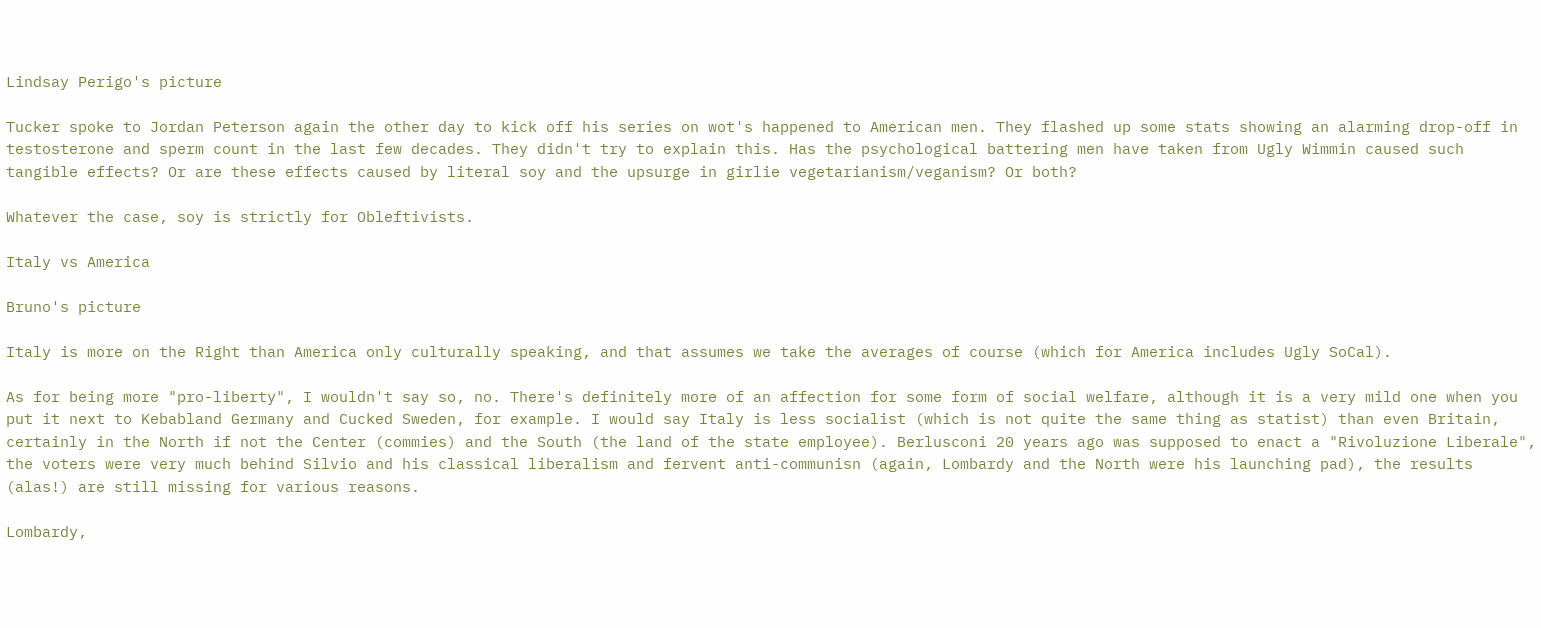Lindsay Perigo's picture

Tucker spoke to Jordan Peterson again the other day to kick off his series on wot's happened to American men. They flashed up some stats showing an alarming drop-off in testosterone and sperm count in the last few decades. They didn't try to explain this. Has the psychological battering men have taken from Ugly Wimmin caused such tangible effects? Or are these effects caused by literal soy and the upsurge in girlie vegetarianism/veganism? Or both?

Whatever the case, soy is strictly for Obleftivists.

Italy vs America

Bruno's picture

Italy is more on the Right than America only culturally speaking, and that assumes we take the averages of course (which for America includes Ugly SoCal).

As for being more "pro-liberty", I wouldn't say so, no. There's definitely more of an affection for some form of social welfare, although it is a very mild one when you put it next to Kebabland Germany and Cucked Sweden, for example. I would say Italy is less socialist (which is not quite the same thing as statist) than even Britain, certainly in the North if not the Center (commies) and the South (the land of the state employee). Berlusconi 20 years ago was supposed to enact a "Rivoluzione Liberale", the voters were very much behind Silvio and his classical liberalism and fervent anti-communisn (again, Lombardy and the North were his launching pad), the results (alas!) are still missing for various reasons.

Lombardy,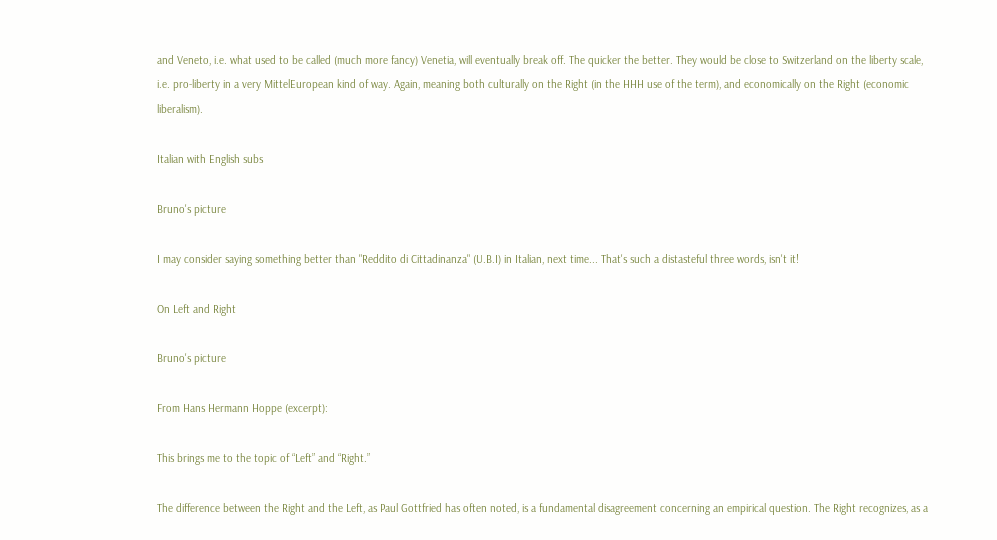and Veneto, i.e. what used to be called (much more fancy) Venetia, will eventually break off. The quicker the better. They would be close to Switzerland on the liberty scale, i.e. pro-liberty in a very MittelEuropean kind of way. Again, meaning both culturally on the Right (in the HHH use of the term), and economically on the Right (economic liberalism).

Italian with English subs

Bruno's picture

I may consider saying something better than "Reddito di Cittadinanza" (U.B.I) in Italian, next time... That's such a distasteful three words, isn't it!

On Left and Right

Bruno's picture

From Hans Hermann Hoppe (excerpt):

This brings me to the topic of “Left” and “Right.”

The difference between the Right and the Left, as Paul Gottfried has often noted, is a fundamental disagreement concerning an empirical question. The Right recognizes, as a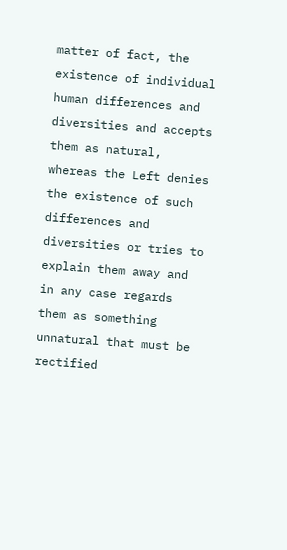matter of fact, the existence of individual human differences and diversities and accepts them as natural, whereas the Left denies the existence of such differences and diversities or tries to explain them away and in any case regards them as something unnatural that must be rectified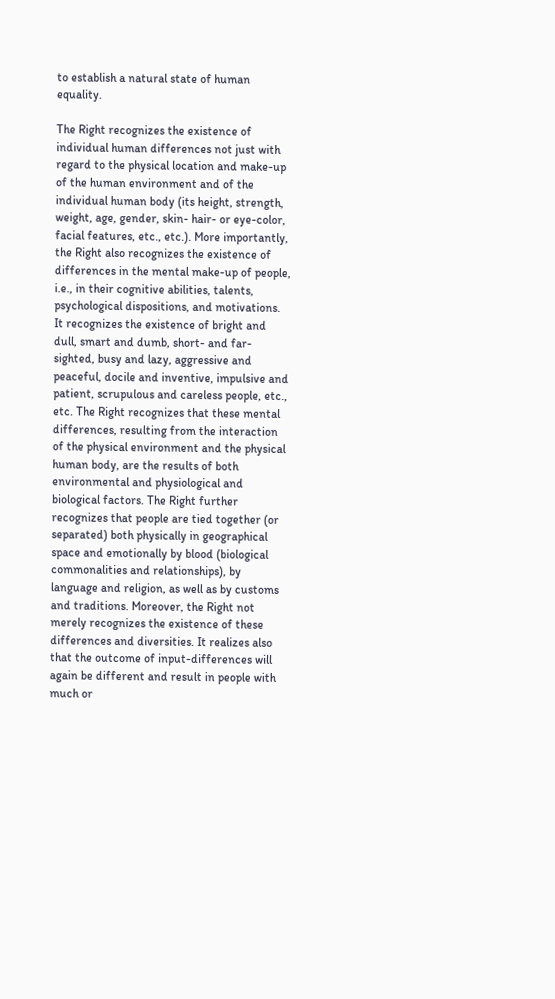to establish a natural state of human equality.

The Right recognizes the existence of individual human differences not just with regard to the physical location and make-up of the human environment and of the individual human body (its height, strength, weight, age, gender, skin- hair- or eye-color, facial features, etc., etc.). More importantly, the Right also recognizes the existence of differences in the mental make-up of people, i.e., in their cognitive abilities, talents, psychological dispositions, and motivations. It recognizes the existence of bright and dull, smart and dumb, short- and far-sighted, busy and lazy, aggressive and peaceful, docile and inventive, impulsive and patient, scrupulous and careless people, etc., etc. The Right recognizes that these mental differences, resulting from the interaction of the physical environment and the physical human body, are the results of both environmental and physiological and biological factors. The Right further recognizes that people are tied together (or separated) both physically in geographical space and emotionally by blood (biological commonalities and relationships), by language and religion, as well as by customs and traditions. Moreover, the Right not merely recognizes the existence of these differences and diversities. It realizes also that the outcome of input-differences will again be different and result in people with much or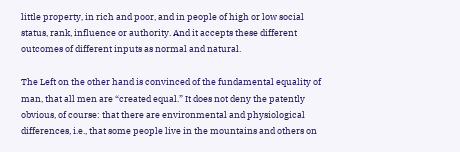little property, in rich and poor, and in people of high or low social status, rank, influence or authority. And it accepts these different outcomes of different inputs as normal and natural.

The Left on the other hand is convinced of the fundamental equality of man, that all men are “created equal.” It does not deny the patently obvious, of course: that there are environmental and physiological differences, i.e., that some people live in the mountains and others on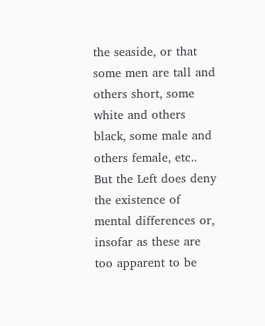the seaside, or that some men are tall and others short, some white and others black, some male and others female, etc.. But the Left does deny the existence of mental differences or, insofar as these are too apparent to be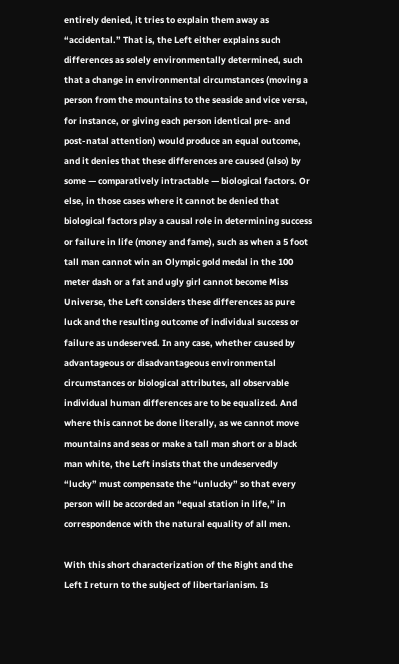entirely denied, it tries to explain them away as “accidental.” That is, the Left either explains such differences as solely environmentally determined, such that a change in environmental circumstances (moving a person from the mountains to the seaside and vice versa, for instance, or giving each person identical pre- and post-natal attention) would produce an equal outcome, and it denies that these differences are caused (also) by some — comparatively intractable — biological factors. Or else, in those cases where it cannot be denied that biological factors play a causal role in determining success or failure in life (money and fame), such as when a 5 foot tall man cannot win an Olympic gold medal in the 100 meter dash or a fat and ugly girl cannot become Miss Universe, the Left considers these differences as pure luck and the resulting outcome of individual success or failure as undeserved. In any case, whether caused by advantageous or disadvantageous environmental circumstances or biological attributes, all observable individual human differences are to be equalized. And where this cannot be done literally, as we cannot move mountains and seas or make a tall man short or a black man white, the Left insists that the undeservedly “lucky” must compensate the “unlucky” so that every person will be accorded an “equal station in life,” in correspondence with the natural equality of all men.

With this short characterization of the Right and the Left I return to the subject of libertarianism. Is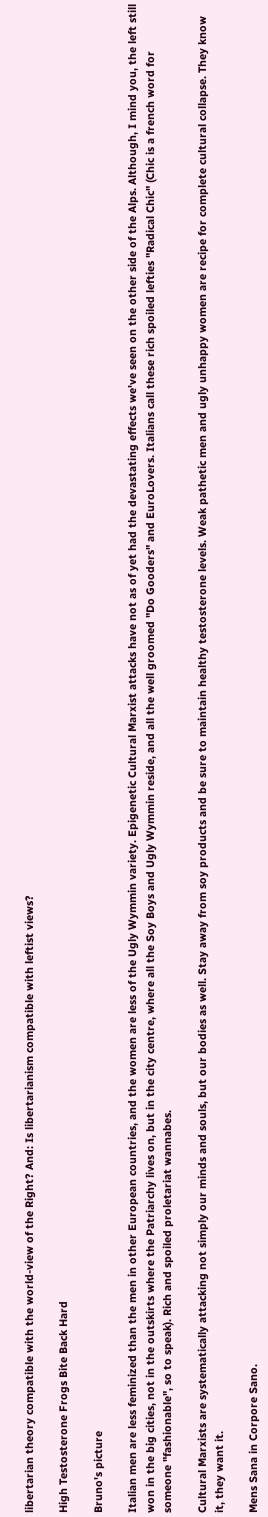libertarian theory compatible with the world-view of the Right? And: Is libertarianism compatible with leftist views?

High Testosterone Frogs Bite Back Hard

Bruno's picture

Italian men are less feminized than the men in other European countries, and the women are less of the Ugly Wymmin variety. Epigenetic Cultural Marxist attacks have not as of yet had the devastating effects we've seen on the other side of the Alps. Although, I mind you, the left still won in the big cities, not in the outskirts where the Patriarchy lives on, but in the city centre, where all the Soy Boys and Ugly Wymmin reside, and all the well groomed "Do Gooders" and EuroLovers. Italians call these rich spoiled lefties "Radical Chic" (Chic is a french word for someone "fashionable", so to speak). Rich and spoiled proletariat wannabes.

Cultural Marxists are systematically attacking not simply our minds and souls, but our bodies as well. Stay away from soy products and be sure to maintain healthy testosterone levels. Weak pathetic men and ugly unhappy women are recipe for complete cultural collapse. They know it, they want it.

Mens Sana in Corpore Sano.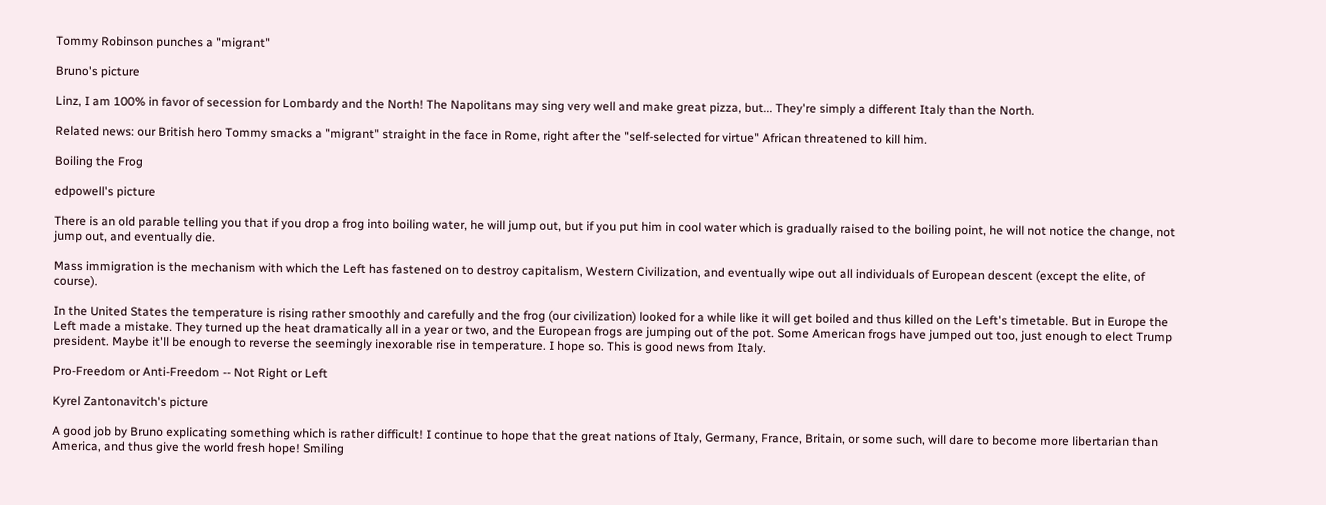Tommy Robinson punches a "migrant"

Bruno's picture

Linz, I am 100% in favor of secession for Lombardy and the North! The Napolitans may sing very well and make great pizza, but... They're simply a different Italy than the North.

Related news: our British hero Tommy smacks a "migrant" straight in the face in Rome, right after the "self-selected for virtue" African threatened to kill him.

Boiling the Frog

edpowell's picture

There is an old parable telling you that if you drop a frog into boiling water, he will jump out, but if you put him in cool water which is gradually raised to the boiling point, he will not notice the change, not jump out, and eventually die.

Mass immigration is the mechanism with which the Left has fastened on to destroy capitalism, Western Civilization, and eventually wipe out all individuals of European descent (except the elite, of course).

In the United States the temperature is rising rather smoothly and carefully and the frog (our civilization) looked for a while like it will get boiled and thus killed on the Left's timetable. But in Europe the Left made a mistake. They turned up the heat dramatically all in a year or two, and the European frogs are jumping out of the pot. Some American frogs have jumped out too, just enough to elect Trump president. Maybe it'll be enough to reverse the seemingly inexorable rise in temperature. I hope so. This is good news from Italy.

Pro-Freedom or Anti-Freedom -- Not Right or Left

Kyrel Zantonavitch's picture

A good job by Bruno explicating something which is rather difficult! I continue to hope that the great nations of Italy, Germany, France, Britain, or some such, will dare to become more libertarian than America, and thus give the world fresh hope! Smiling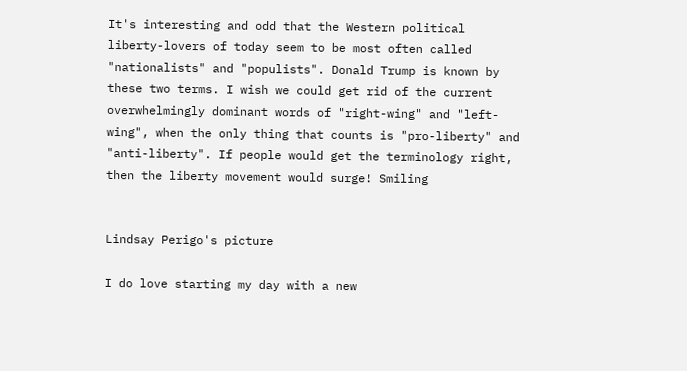It's interesting and odd that the Western political liberty-lovers of today seem to be most often called "nationalists" and "populists". Donald Trump is known by these two terms. I wish we could get rid of the current overwhelmingly dominant words of "right-wing" and "left-wing", when the only thing that counts is "pro-liberty" and "anti-liberty". If people would get the terminology right, then the liberty movement would surge! Smiling


Lindsay Perigo's picture

I do love starting my day with a new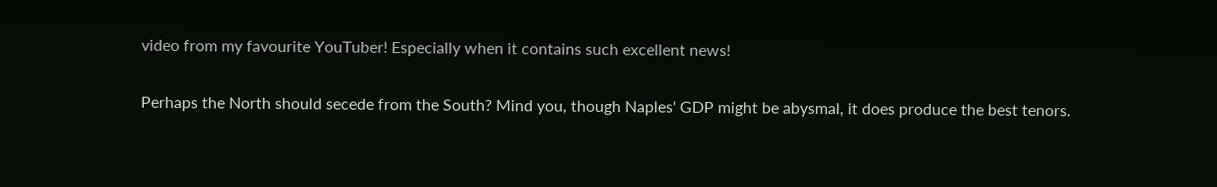video from my favourite YouTuber! Especially when it contains such excellent news!

Perhaps the North should secede from the South? Mind you, though Naples' GDP might be abysmal, it does produce the best tenors.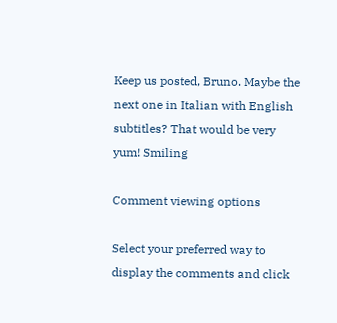Keep us posted, Bruno. Maybe the next one in Italian with English subtitles? That would be very yum! Smiling

Comment viewing options

Select your preferred way to display the comments and click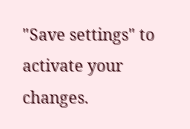"Save settings" to activate your changes.